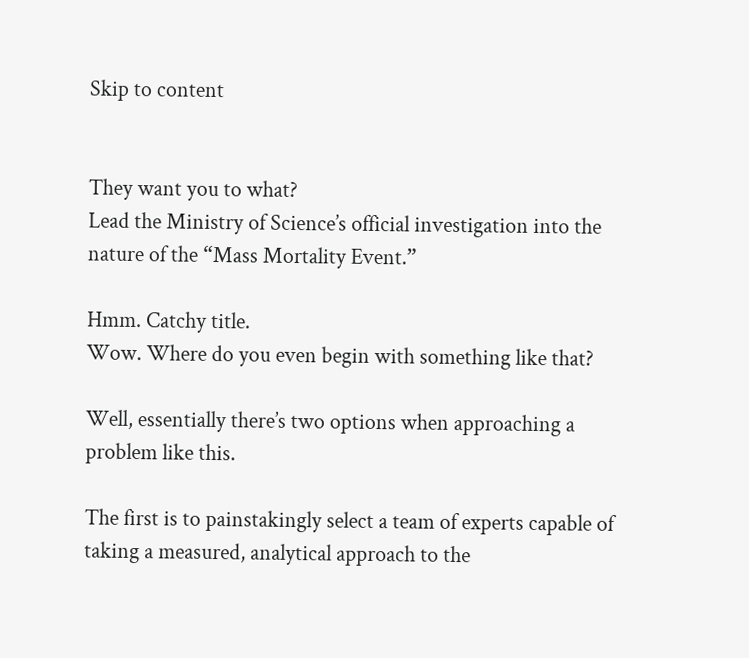Skip to content


They want you to what?
Lead the Ministry of Science’s official investigation into the nature of the “Mass Mortality Event.”

Hmm. Catchy title.
Wow. Where do you even begin with something like that?

Well, essentially there’s two options when approaching a problem like this.

The first is to painstakingly select a team of experts capable of taking a measured, analytical approach to the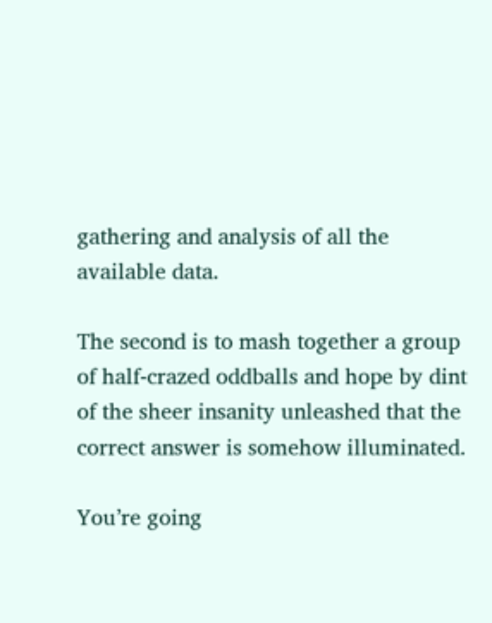gathering and analysis of all the available data.

The second is to mash together a group of half-crazed oddballs and hope by dint of the sheer insanity unleashed that the correct answer is somehow illuminated.

You’re going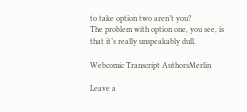to take option two aren’t you?
The problem with option one, you see, is that it’s really unspeakably dull.

Webcomic Transcript AuthorsMerlin

Leave a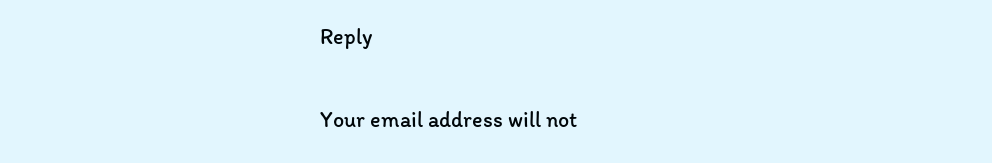Reply

Your email address will not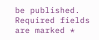be published. Required fields are marked *